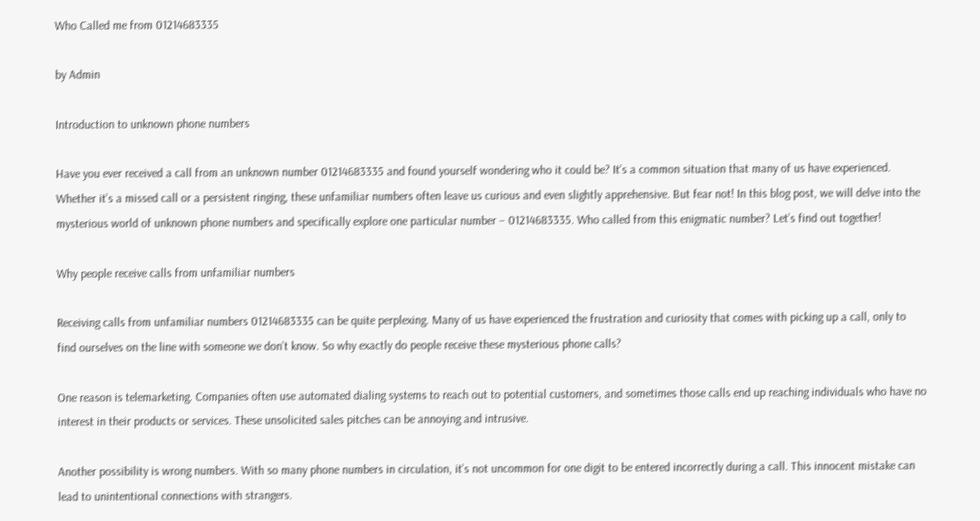Who Called me from 01214683335

by Admin

Introduction to unknown phone numbers

Have you ever received a call from an unknown number 01214683335 and found yourself wondering who it could be? It’s a common situation that many of us have experienced. Whether it’s a missed call or a persistent ringing, these unfamiliar numbers often leave us curious and even slightly apprehensive. But fear not! In this blog post, we will delve into the mysterious world of unknown phone numbers and specifically explore one particular number – 01214683335. Who called from this enigmatic number? Let’s find out together!

Why people receive calls from unfamiliar numbers

Receiving calls from unfamiliar numbers 01214683335 can be quite perplexing. Many of us have experienced the frustration and curiosity that comes with picking up a call, only to find ourselves on the line with someone we don’t know. So why exactly do people receive these mysterious phone calls?

One reason is telemarketing. Companies often use automated dialing systems to reach out to potential customers, and sometimes those calls end up reaching individuals who have no interest in their products or services. These unsolicited sales pitches can be annoying and intrusive.

Another possibility is wrong numbers. With so many phone numbers in circulation, it’s not uncommon for one digit to be entered incorrectly during a call. This innocent mistake can lead to unintentional connections with strangers.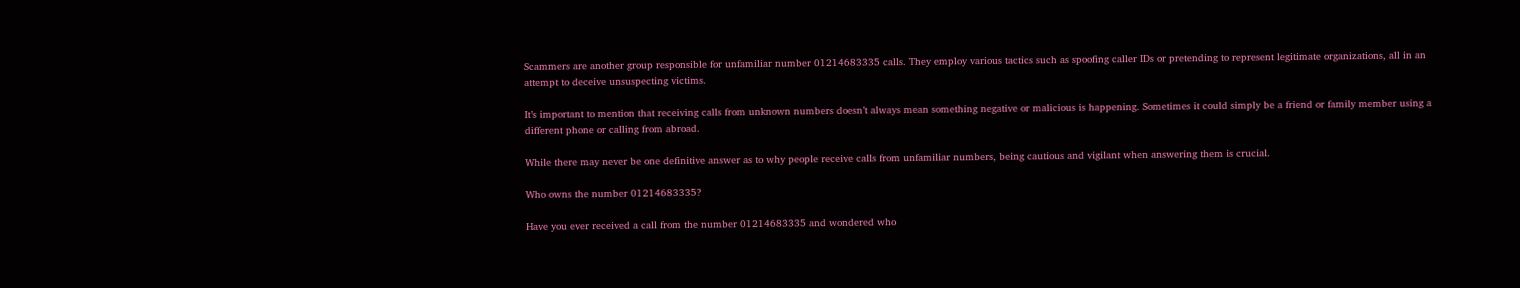Scammers are another group responsible for unfamiliar number 01214683335 calls. They employ various tactics such as spoofing caller IDs or pretending to represent legitimate organizations, all in an attempt to deceive unsuspecting victims.

It’s important to mention that receiving calls from unknown numbers doesn’t always mean something negative or malicious is happening. Sometimes it could simply be a friend or family member using a different phone or calling from abroad.

While there may never be one definitive answer as to why people receive calls from unfamiliar numbers, being cautious and vigilant when answering them is crucial.

Who owns the number 01214683335?

Have you ever received a call from the number 01214683335 and wondered who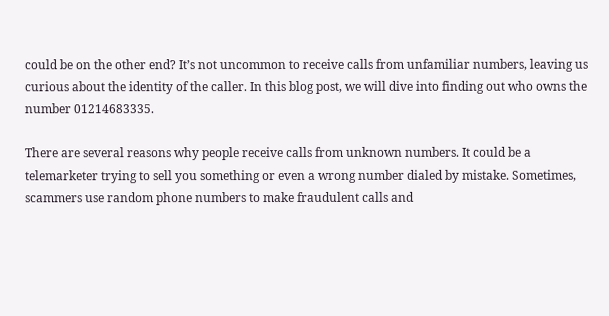could be on the other end? It’s not uncommon to receive calls from unfamiliar numbers, leaving us curious about the identity of the caller. In this blog post, we will dive into finding out who owns the number 01214683335.

There are several reasons why people receive calls from unknown numbers. It could be a telemarketer trying to sell you something or even a wrong number dialed by mistake. Sometimes, scammers use random phone numbers to make fraudulent calls and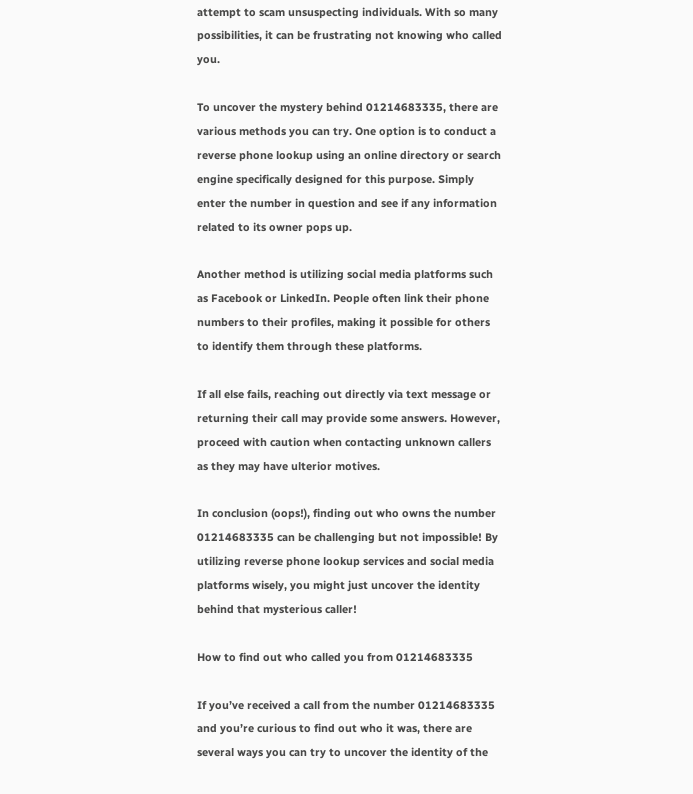attempt to scam unsuspecting individuals. With so many possibilities, it can be frustrating not knowing who called you.

To uncover the mystery behind 01214683335, there are various methods you can try. One option is to conduct a reverse phone lookup using an online directory or search engine specifically designed for this purpose. Simply enter the number in question and see if any information related to its owner pops up.

Another method is utilizing social media platforms such as Facebook or LinkedIn. People often link their phone numbers to their profiles, making it possible for others to identify them through these platforms.

If all else fails, reaching out directly via text message or returning their call may provide some answers. However, proceed with caution when contacting unknown callers as they may have ulterior motives.

In conclusion (oops!), finding out who owns the number 01214683335 can be challenging but not impossible! By utilizing reverse phone lookup services and social media platforms wisely, you might just uncover the identity behind that mysterious caller!

How to find out who called you from 01214683335

If you’ve received a call from the number 01214683335 and you’re curious to find out who it was, there are several ways you can try to uncover the identity of the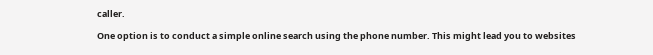caller.

One option is to conduct a simple online search using the phone number. This might lead you to websites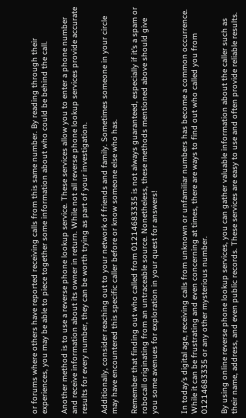or forums where others have reported receiving calls from this same number. By reading through their experiences, you may be able to piece together some information about who could be behind the call.

Another method is to use a reverse phone lookup service. These services allow you to enter a phone number and receive information about its owner in return. While not all reverse phone lookup services provide accurate results for every number, they can be worth trying as part of your investigation.

Additionally, consider reaching out to your network of friends and family. Sometimes someone in your circle may have encountered this specific caller before or know someone else who has.

Remember that finding out who called from 01214683335 is not always guaranteed, especially if it’s a spam or robocall originating from an untraceable source. Nonetheless, these methods mentioned above should give you some avenues for exploration in your quest for answers!


In today’s digital age, receiving calls from unknown or unfamiliar numbers has become a common occurrence. While it can be frustrating and even concerning at times, there are ways to find out who called you from 01214683335 or any other mysterious number.

By using online reverse phone lookup services, you can gather valuable information about the caller such as their name, address, and even public records. These services are easy to use and often provide reliable results.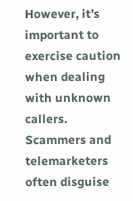However, it’s important to exercise caution when dealing with unknown callers. Scammers and telemarketers often disguise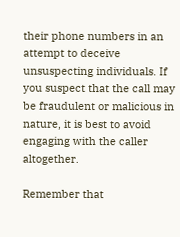their phone numbers in an attempt to deceive unsuspecting individuals. If you suspect that the call may be fraudulent or malicious in nature, it is best to avoid engaging with the caller altogether.

Remember that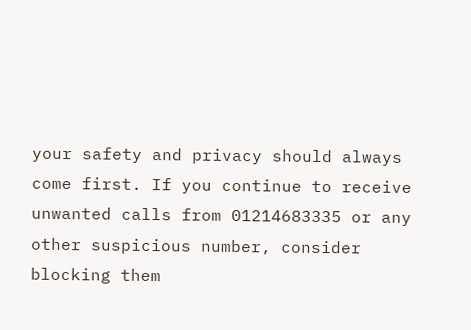your safety and privacy should always come first. If you continue to receive unwanted calls from 01214683335 or any other suspicious number, consider blocking them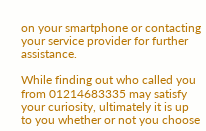on your smartphone or contacting your service provider for further assistance.

While finding out who called you from 01214683335 may satisfy your curiosity, ultimately it is up to you whether or not you choose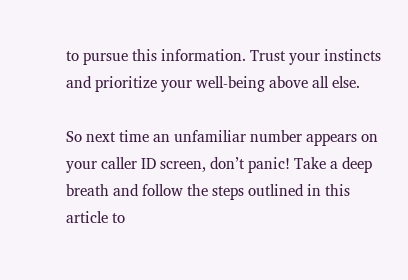to pursue this information. Trust your instincts and prioritize your well-being above all else.

So next time an unfamiliar number appears on your caller ID screen, don’t panic! Take a deep breath and follow the steps outlined in this article to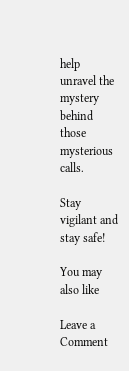help unravel the mystery behind those mysterious calls.

Stay vigilant and stay safe!

You may also like

Leave a Comment